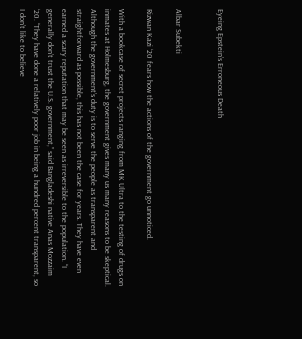Eyeing Epstein’s Erroneous Death


Albar Subekti

Rizwan Kazi ‘20 fears how the actions of the government go unnoticed.

With a bookcase of secret projects ranging from MK Ultra to the testing of drugs on inmates at Holmesburg, the government gives many us many reasons to be skeptical. Although the government’s duty is to serve the people as transparent and straightforward as possible, this has not been the case for years. They have even earned a scary reputation that may be seen as irreversible to the population. “I generally don’t trust the U.S. government,” said Bangladeshi native Anas Mozzaim ‘20. “They have done a relatively poor job in being a hundred percent transparent, so I don’t like to believe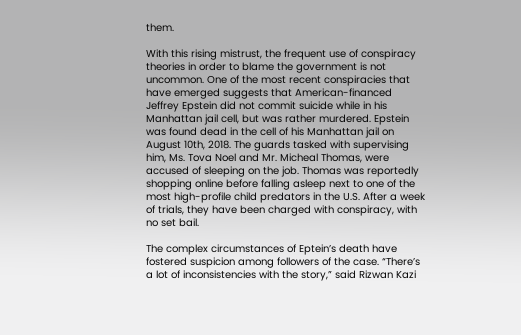them.

With this rising mistrust, the frequent use of conspiracy theories in order to blame the government is not uncommon. One of the most recent conspiracies that have emerged suggests that American-financed Jeffrey Epstein did not commit suicide while in his Manhattan jail cell, but was rather murdered. Epstein was found dead in the cell of his Manhattan jail on August 10th, 2018. The guards tasked with supervising him, Ms. Tova Noel and Mr. Micheal Thomas, were accused of sleeping on the job. Thomas was reportedly shopping online before falling asleep next to one of the most high-profile child predators in the U.S. After a week of trials, they have been charged with conspiracy, with no set bail.

The complex circumstances of Eptein’s death have fostered suspicion among followers of the case. “There’s a lot of inconsistencies with the story,” said Rizwan Kazi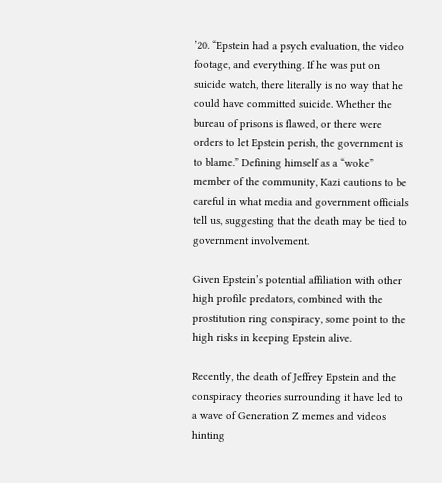’20. “Epstein had a psych evaluation, the video footage, and everything. If he was put on suicide watch, there literally is no way that he could have committed suicide. Whether the bureau of prisons is flawed, or there were orders to let Epstein perish, the government is to blame.” Defining himself as a “woke” member of the community, Kazi cautions to be careful in what media and government officials tell us, suggesting that the death may be tied to government involvement.

Given Epstein’s potential affiliation with other high profile predators, combined with the prostitution ring conspiracy, some point to the high risks in keeping Epstein alive.

Recently, the death of Jeffrey Epstein and the conspiracy theories surrounding it have led to a wave of Generation Z memes and videos hinting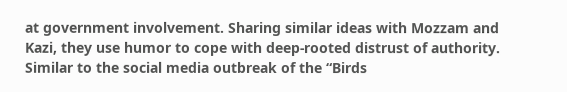at government involvement. Sharing similar ideas with Mozzam and Kazi, they use humor to cope with deep-rooted distrust of authority. Similar to the social media outbreak of the “Birds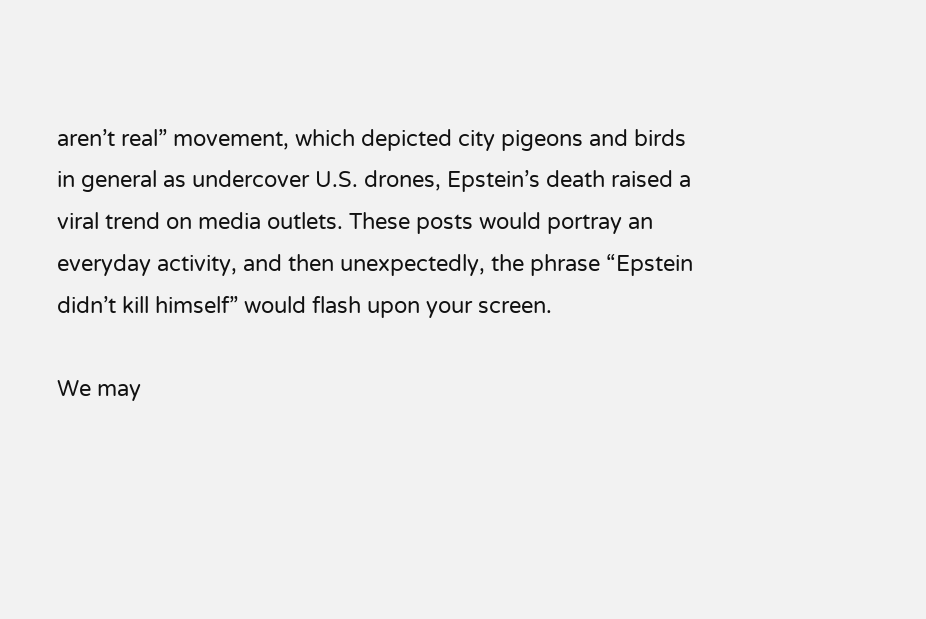aren’t real” movement, which depicted city pigeons and birds in general as undercover U.S. drones, Epstein’s death raised a viral trend on media outlets. These posts would portray an everyday activity, and then unexpectedly, the phrase “Epstein didn’t kill himself” would flash upon your screen.

We may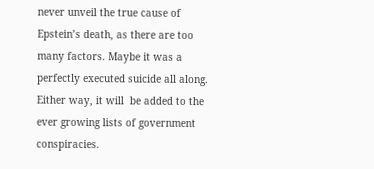never unveil the true cause of Epstein’s death, as there are too many factors. Maybe it was a perfectly executed suicide all along. Either way, it will  be added to the ever growing lists of government conspiracies.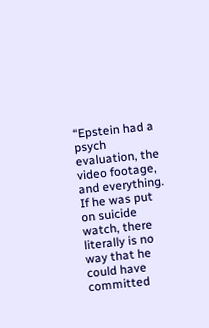“Epstein had a psych evaluation, the video footage, and everything. If he was put on suicide watch, there literally is no way that he could have committed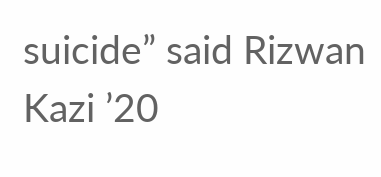suicide” said Rizwan Kazi ’20